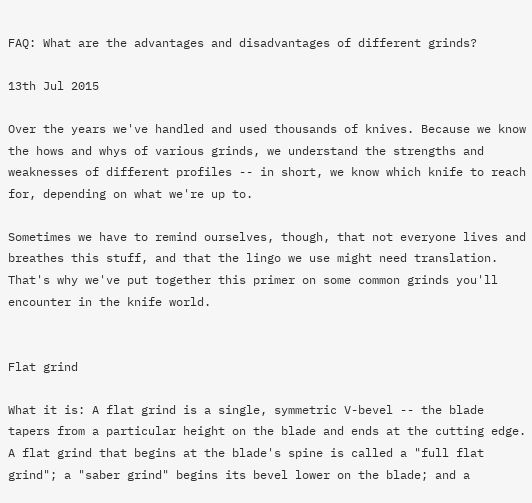FAQ: What are the advantages and disadvantages of different grinds?

13th Jul 2015

Over the years we've handled and used thousands of knives. Because we know the hows and whys of various grinds, we understand the strengths and weaknesses of different profiles -- in short, we know which knife to reach for, depending on what we're up to.

Sometimes we have to remind ourselves, though, that not everyone lives and breathes this stuff, and that the lingo we use might need translation. That's why we've put together this primer on some common grinds you'll encounter in the knife world.


Flat grind

What it is: A flat grind is a single, symmetric V-bevel -- the blade tapers from a particular height on the blade and ends at the cutting edge. A flat grind that begins at the blade's spine is called a "full flat grind"; a "saber grind" begins its bevel lower on the blade; and a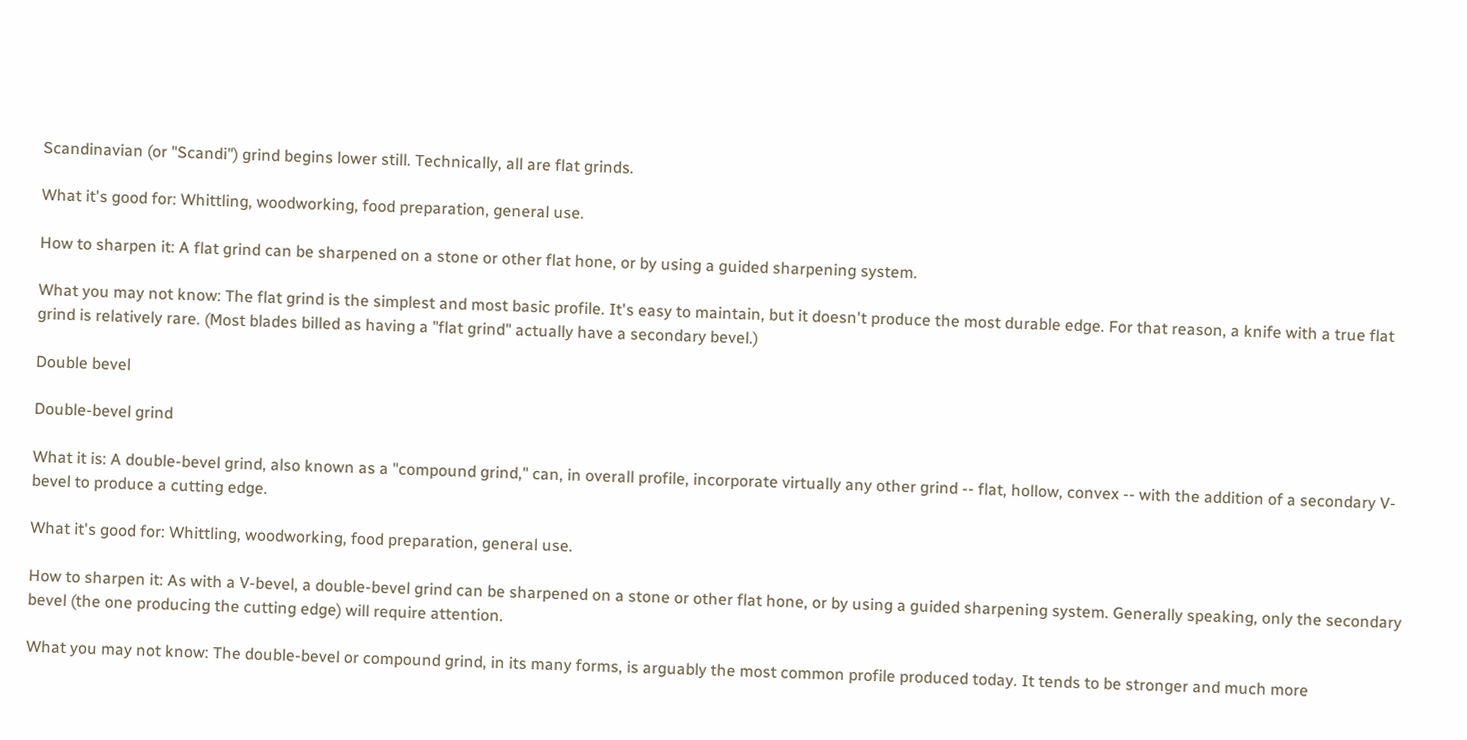Scandinavian (or "Scandi") grind begins lower still. Technically, all are flat grinds.

What it's good for: Whittling, woodworking, food preparation, general use.

How to sharpen it: A flat grind can be sharpened on a stone or other flat hone, or by using a guided sharpening system.

What you may not know: The flat grind is the simplest and most basic profile. It's easy to maintain, but it doesn't produce the most durable edge. For that reason, a knife with a true flat grind is relatively rare. (Most blades billed as having a "flat grind" actually have a secondary bevel.)

Double bevel

Double-bevel grind

What it is: A double-bevel grind, also known as a "compound grind," can, in overall profile, incorporate virtually any other grind -- flat, hollow, convex -- with the addition of a secondary V-bevel to produce a cutting edge.

What it's good for: Whittling, woodworking, food preparation, general use.

How to sharpen it: As with a V-bevel, a double-bevel grind can be sharpened on a stone or other flat hone, or by using a guided sharpening system. Generally speaking, only the secondary bevel (the one producing the cutting edge) will require attention.

What you may not know: The double-bevel or compound grind, in its many forms, is arguably the most common profile produced today. It tends to be stronger and much more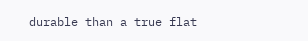durable than a true flat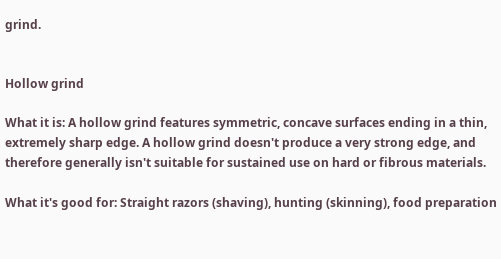grind.


Hollow grind

What it is: A hollow grind features symmetric, concave surfaces ending in a thin, extremely sharp edge. A hollow grind doesn't produce a very strong edge, and therefore generally isn't suitable for sustained use on hard or fibrous materials.

What it's good for: Straight razors (shaving), hunting (skinning), food preparation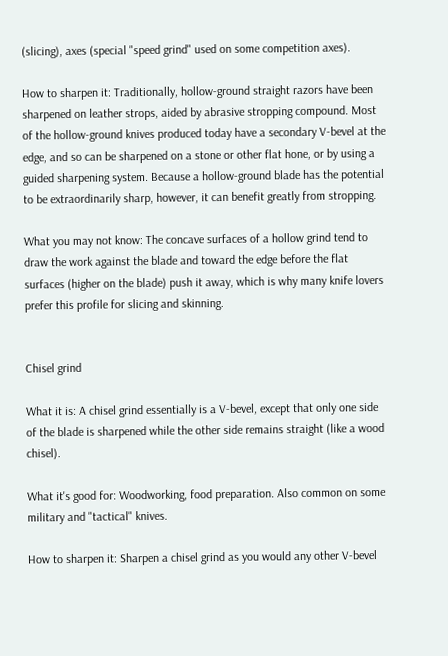(slicing), axes (special "speed grind" used on some competition axes).

How to sharpen it: Traditionally, hollow-ground straight razors have been sharpened on leather strops, aided by abrasive stropping compound. Most of the hollow-ground knives produced today have a secondary V-bevel at the edge, and so can be sharpened on a stone or other flat hone, or by using a guided sharpening system. Because a hollow-ground blade has the potential to be extraordinarily sharp, however, it can benefit greatly from stropping.

What you may not know: The concave surfaces of a hollow grind tend to draw the work against the blade and toward the edge before the flat surfaces (higher on the blade) push it away, which is why many knife lovers prefer this profile for slicing and skinning.


Chisel grind

What it is: A chisel grind essentially is a V-bevel, except that only one side of the blade is sharpened while the other side remains straight (like a wood chisel).

What it's good for: Woodworking, food preparation. Also common on some military and "tactical" knives.

How to sharpen it: Sharpen a chisel grind as you would any other V-bevel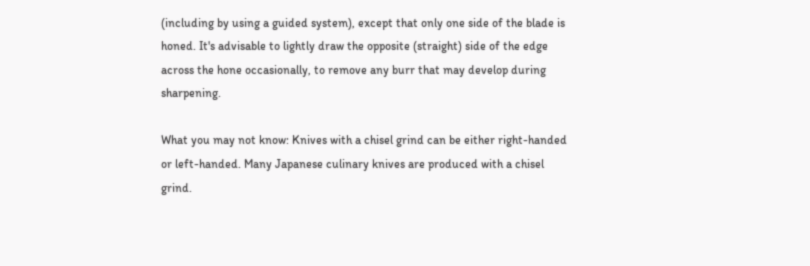(including by using a guided system), except that only one side of the blade is honed. It's advisable to lightly draw the opposite (straight) side of the edge across the hone occasionally, to remove any burr that may develop during sharpening.

What you may not know: Knives with a chisel grind can be either right-handed or left-handed. Many Japanese culinary knives are produced with a chisel grind.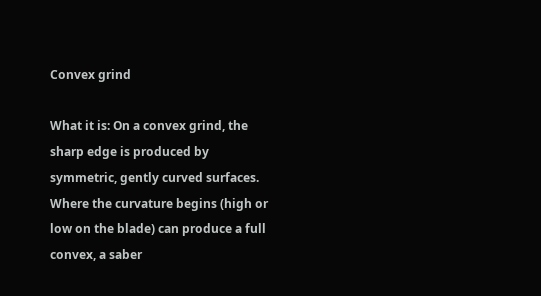Convex grind

What it is: On a convex grind, the sharp edge is produced by symmetric, gently curved surfaces. Where the curvature begins (high or low on the blade) can produce a full convex, a saber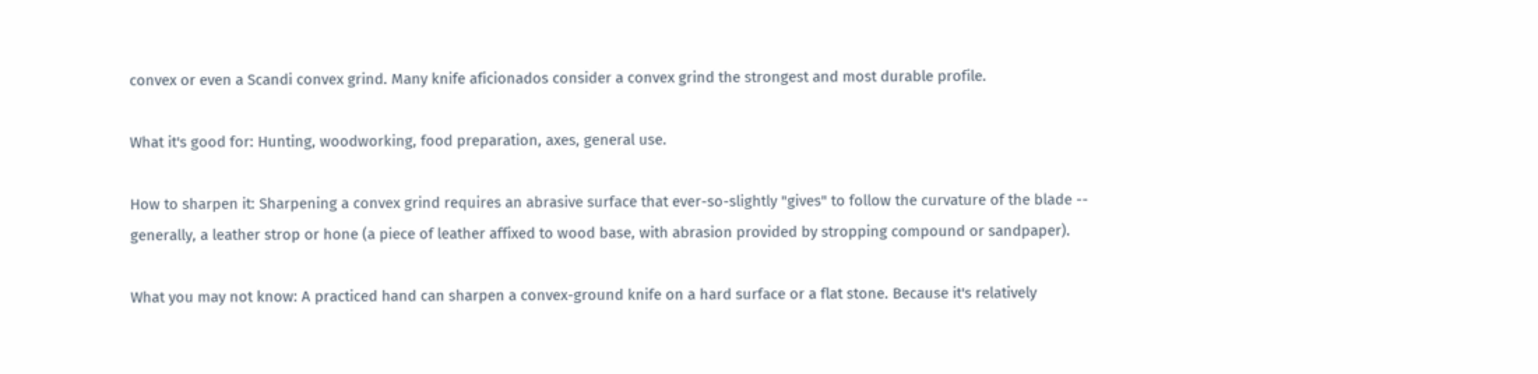convex or even a Scandi convex grind. Many knife aficionados consider a convex grind the strongest and most durable profile.

What it's good for: Hunting, woodworking, food preparation, axes, general use.

How to sharpen it: Sharpening a convex grind requires an abrasive surface that ever-so-slightly "gives" to follow the curvature of the blade -- generally, a leather strop or hone (a piece of leather affixed to wood base, with abrasion provided by stropping compound or sandpaper).

What you may not know: A practiced hand can sharpen a convex-ground knife on a hard surface or a flat stone. Because it's relatively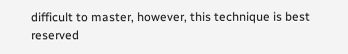difficult to master, however, this technique is best reserved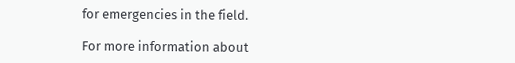for emergencies in the field.

For more information about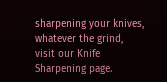sharpening your knives, whatever the grind, visit our Knife Sharpening page.